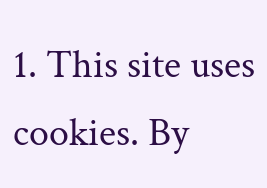1. This site uses cookies. By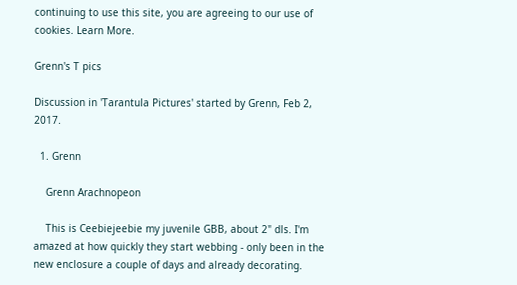continuing to use this site, you are agreeing to our use of cookies. Learn More.

Grenn's T pics

Discussion in 'Tarantula Pictures' started by Grenn, Feb 2, 2017.

  1. Grenn

    Grenn Arachnopeon

    This is Ceebiejeebie my juvenile GBB, about 2" dls. I'm amazed at how quickly they start webbing - only been in the new enclosure a couple of days and already decorating.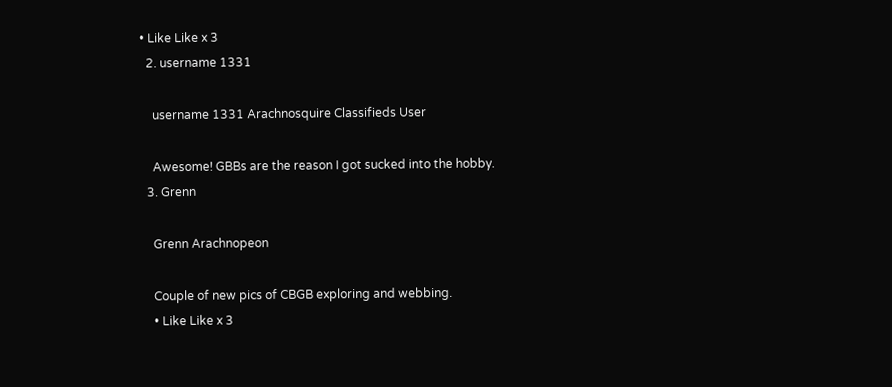• Like Like x 3
  2. username 1331

    username 1331 Arachnosquire Classifieds User

    Awesome! GBBs are the reason I got sucked into the hobby.
  3. Grenn

    Grenn Arachnopeon

    Couple of new pics of CBGB exploring and webbing.
    • Like Like x 3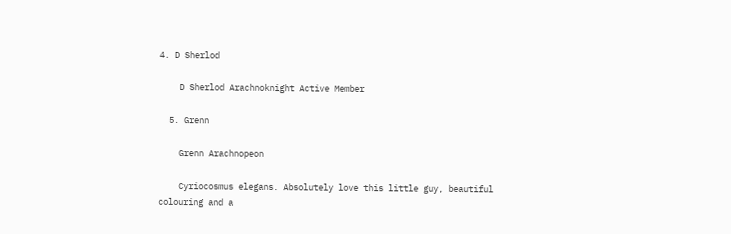4. D Sherlod

    D Sherlod Arachnoknight Active Member

  5. Grenn

    Grenn Arachnopeon

    Cyriocosmus elegans. Absolutely love this little guy, beautiful colouring and a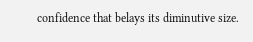confidence that belays its diminutive size.